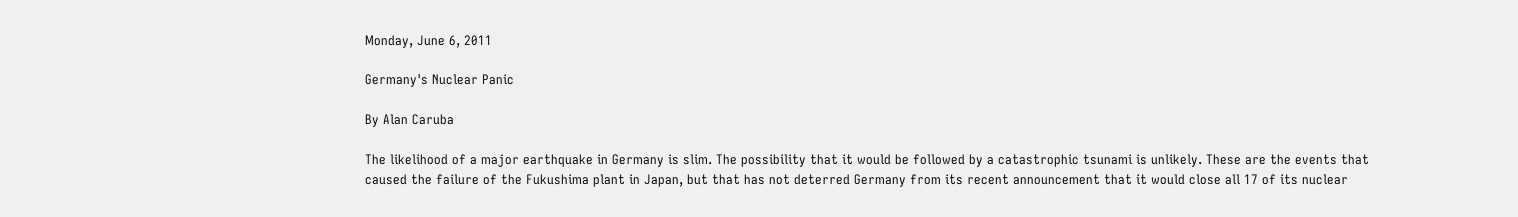Monday, June 6, 2011

Germany's Nuclear Panic

By Alan Caruba

The likelihood of a major earthquake in Germany is slim. The possibility that it would be followed by a catastrophic tsunami is unlikely. These are the events that caused the failure of the Fukushima plant in Japan, but that has not deterred Germany from its recent announcement that it would close all 17 of its nuclear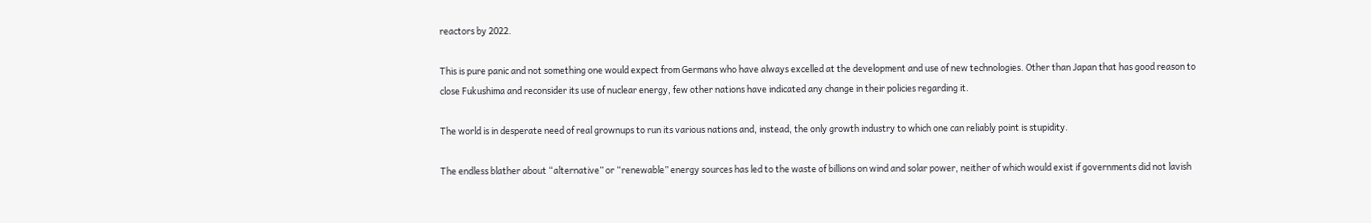reactors by 2022.

This is pure panic and not something one would expect from Germans who have always excelled at the development and use of new technologies. Other than Japan that has good reason to close Fukushima and reconsider its use of nuclear energy, few other nations have indicated any change in their policies regarding it.

The world is in desperate need of real grownups to run its various nations and, instead, the only growth industry to which one can reliably point is stupidity.

The endless blather about “alternative” or “renewable” energy sources has led to the waste of billions on wind and solar power, neither of which would exist if governments did not lavish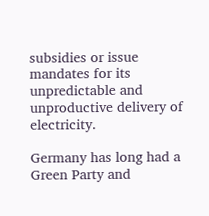subsidies or issue mandates for its unpredictable and unproductive delivery of electricity.

Germany has long had a Green Party and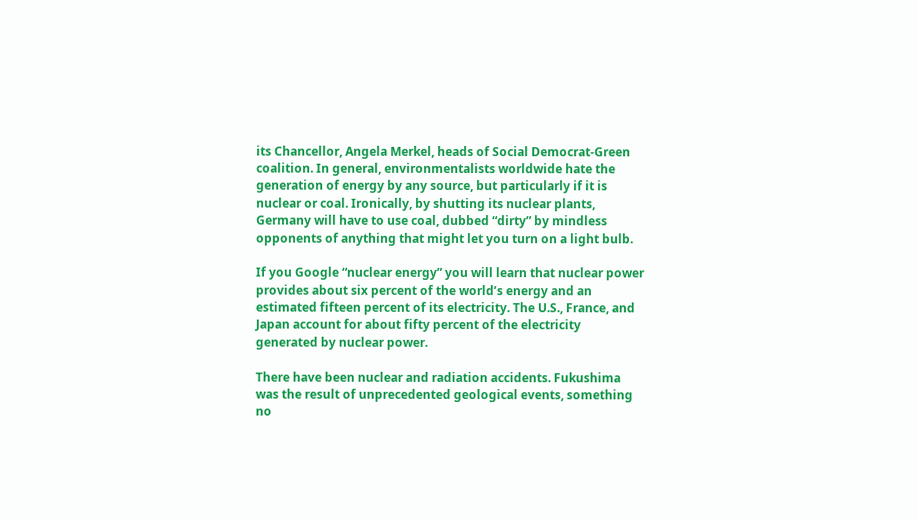its Chancellor, Angela Merkel, heads of Social Democrat-Green coalition. In general, environmentalists worldwide hate the generation of energy by any source, but particularly if it is nuclear or coal. Ironically, by shutting its nuclear plants, Germany will have to use coal, dubbed “dirty” by mindless opponents of anything that might let you turn on a light bulb.

If you Google “nuclear energy” you will learn that nuclear power provides about six percent of the world’s energy and an estimated fifteen percent of its electricity. The U.S., France, and Japan account for about fifty percent of the electricity generated by nuclear power.

There have been nuclear and radiation accidents. Fukushima was the result of unprecedented geological events, something no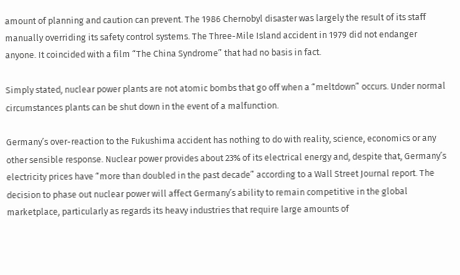amount of planning and caution can prevent. The 1986 Chernobyl disaster was largely the result of its staff manually overriding its safety control systems. The Three-Mile Island accident in 1979 did not endanger anyone. It coincided with a film “The China Syndrome” that had no basis in fact.

Simply stated, nuclear power plants are not atomic bombs that go off when a “meltdown” occurs. Under normal circumstances plants can be shut down in the event of a malfunction.

Germany’s over-reaction to the Fukushima accident has nothing to do with reality, science, economics or any other sensible response. Nuclear power provides about 23% of its electrical energy and, despite that, Germany’s electricity prices have “more than doubled in the past decade” according to a Wall Street Journal report. The decision to phase out nuclear power will affect Germany’s ability to remain competitive in the global marketplace, particularly as regards its heavy industries that require large amounts of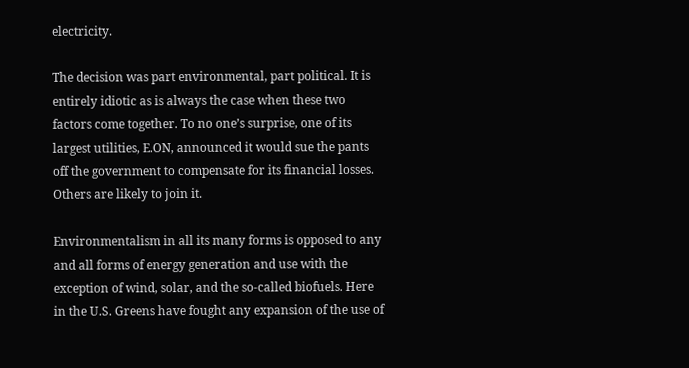electricity.

The decision was part environmental, part political. It is entirely idiotic as is always the case when these two factors come together. To no one’s surprise, one of its largest utilities, E.ON, announced it would sue the pants off the government to compensate for its financial losses. Others are likely to join it.

Environmentalism in all its many forms is opposed to any and all forms of energy generation and use with the exception of wind, solar, and the so-called biofuels. Here in the U.S. Greens have fought any expansion of the use of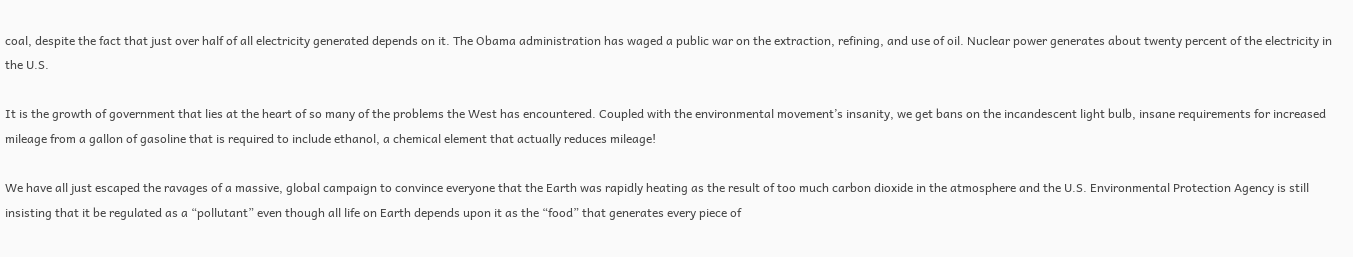coal, despite the fact that just over half of all electricity generated depends on it. The Obama administration has waged a public war on the extraction, refining, and use of oil. Nuclear power generates about twenty percent of the electricity in the U.S.

It is the growth of government that lies at the heart of so many of the problems the West has encountered. Coupled with the environmental movement’s insanity, we get bans on the incandescent light bulb, insane requirements for increased mileage from a gallon of gasoline that is required to include ethanol, a chemical element that actually reduces mileage!

We have all just escaped the ravages of a massive, global campaign to convince everyone that the Earth was rapidly heating as the result of too much carbon dioxide in the atmosphere and the U.S. Environmental Protection Agency is still insisting that it be regulated as a “pollutant” even though all life on Earth depends upon it as the “food” that generates every piece of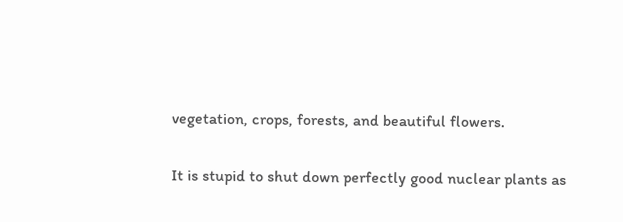vegetation, crops, forests, and beautiful flowers.

It is stupid to shut down perfectly good nuclear plants as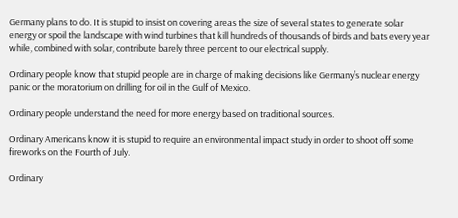Germany plans to do. It is stupid to insist on covering areas the size of several states to generate solar energy or spoil the landscape with wind turbines that kill hundreds of thousands of birds and bats every year while, combined with solar, contribute barely three percent to our electrical supply.

Ordinary people know that stupid people are in charge of making decisions like Germany’s nuclear energy panic or the moratorium on drilling for oil in the Gulf of Mexico.

Ordinary people understand the need for more energy based on traditional sources.

Ordinary Americans know it is stupid to require an environmental impact study in order to shoot off some fireworks on the Fourth of July.

Ordinary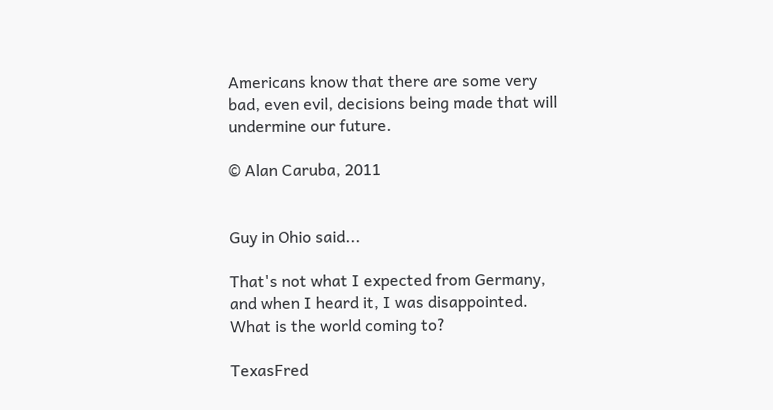Americans know that there are some very bad, even evil, decisions being made that will undermine our future.

© Alan Caruba, 2011


Guy in Ohio said...

That's not what I expected from Germany, and when I heard it, I was disappointed. What is the world coming to?

TexasFred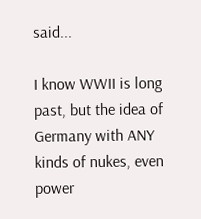said...

I know WWII is long past, but the idea of Germany with ANY kinds of nukes, even power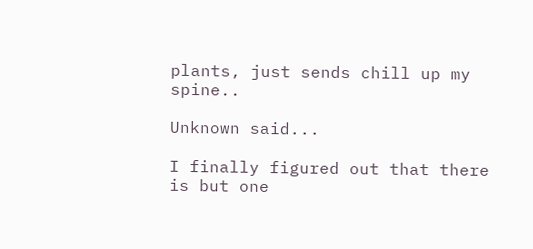plants, just sends chill up my spine..

Unknown said...

I finally figured out that there is but one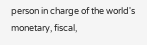person in charge of the world's monetary, fiscal,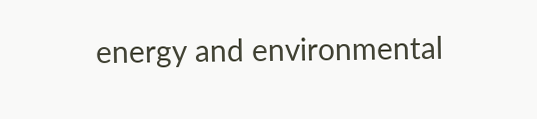energy and environmental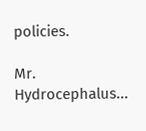policies.

Mr. Hydrocephalus...